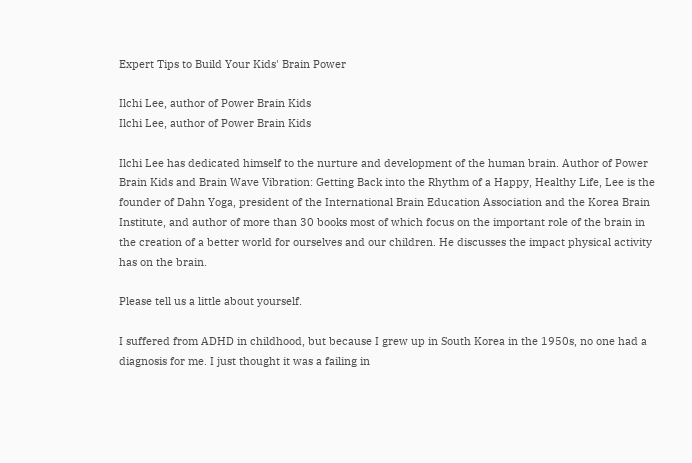Expert Tips to Build Your Kids' Brain Power

Ilchi Lee, author of Power Brain Kids
Ilchi Lee, author of Power Brain Kids

Ilchi Lee has dedicated himself to the nurture and development of the human brain. Author of Power Brain Kids and Brain Wave Vibration: Getting Back into the Rhythm of a Happy, Healthy Life, Lee is the founder of Dahn Yoga, president of the International Brain Education Association and the Korea Brain Institute, and author of more than 30 books most of which focus on the important role of the brain in the creation of a better world for ourselves and our children. He discusses the impact physical activity has on the brain.

Please tell us a little about yourself.

I suffered from ADHD in childhood, but because I grew up in South Korea in the 1950s, no one had a diagnosis for me. I just thought it was a failing in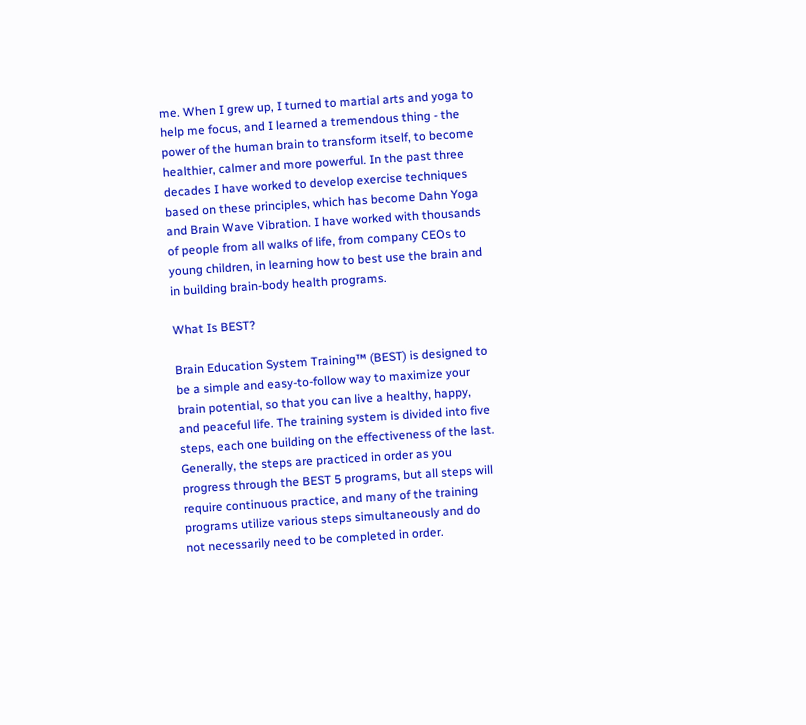me. When I grew up, I turned to martial arts and yoga to help me focus, and I learned a tremendous thing - the power of the human brain to transform itself, to become healthier, calmer and more powerful. In the past three decades I have worked to develop exercise techniques based on these principles, which has become Dahn Yoga and Brain Wave Vibration. I have worked with thousands of people from all walks of life, from company CEOs to young children, in learning how to best use the brain and in building brain-body health programs.

What Is BEST?

Brain Education System Training™ (BEST) is designed to be a simple and easy-to-follow way to maximize your brain potential, so that you can live a healthy, happy, and peaceful life. The training system is divided into five steps, each one building on the effectiveness of the last. Generally, the steps are practiced in order as you progress through the BEST 5 programs, but all steps will require continuous practice, and many of the training programs utilize various steps simultaneously and do not necessarily need to be completed in order.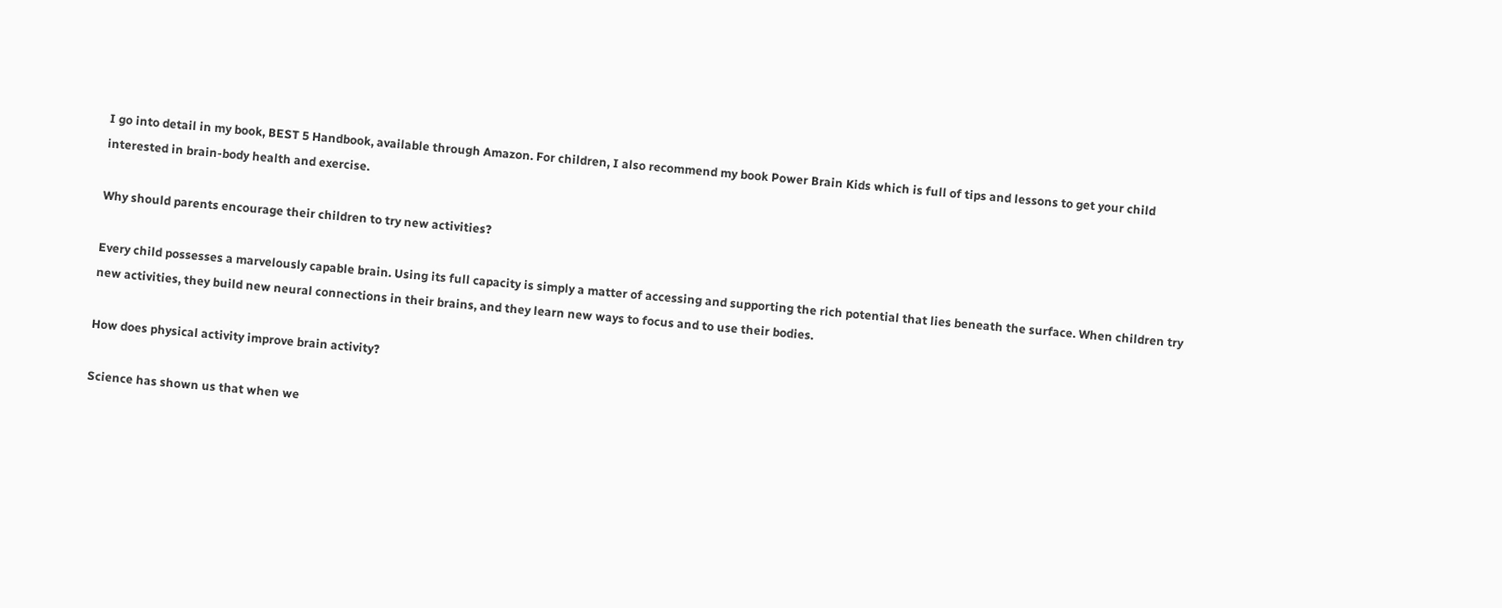I go into detail in my book, BEST 5 Handbook, available through Amazon. For children, I also recommend my book Power Brain Kids which is full of tips and lessons to get your child interested in brain-body health and exercise.

Why should parents encourage their children to try new activities?

Every child possesses a marvelously capable brain. Using its full capacity is simply a matter of accessing and supporting the rich potential that lies beneath the surface. When children try new activities, they build new neural connections in their brains, and they learn new ways to focus and to use their bodies.

How does physical activity improve brain activity?

Science has shown us that when we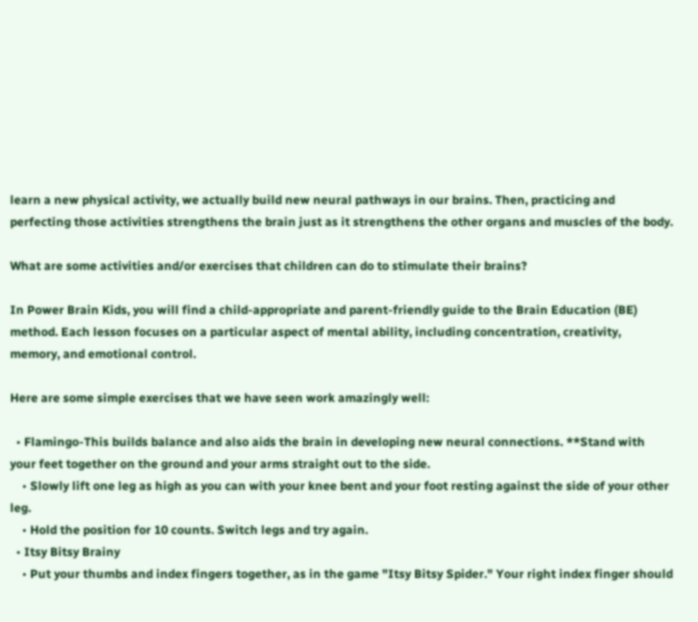learn a new physical activity, we actually build new neural pathways in our brains. Then, practicing and perfecting those activities strengthens the brain just as it strengthens the other organs and muscles of the body.

What are some activities and/or exercises that children can do to stimulate their brains?

In Power Brain Kids, you will find a child-appropriate and parent-friendly guide to the Brain Education (BE) method. Each lesson focuses on a particular aspect of mental ability, including concentration, creativity, memory, and emotional control.

Here are some simple exercises that we have seen work amazingly well:

  • Flamingo-This builds balance and also aids the brain in developing new neural connections. **Stand with your feet together on the ground and your arms straight out to the side.
    • Slowly lift one leg as high as you can with your knee bent and your foot resting against the side of your other leg.
    • Hold the position for 10 counts. Switch legs and try again.
  • Itsy Bitsy Brainy
    • Put your thumbs and index fingers together, as in the game "Itsy Bitsy Spider." Your right index finger should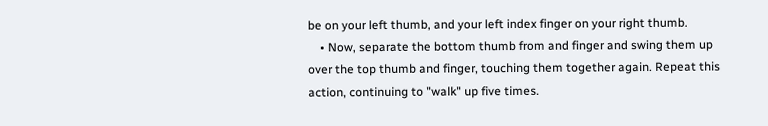be on your left thumb, and your left index finger on your right thumb.
    • Now, separate the bottom thumb from and finger and swing them up over the top thumb and finger, touching them together again. Repeat this action, continuing to "walk" up five times.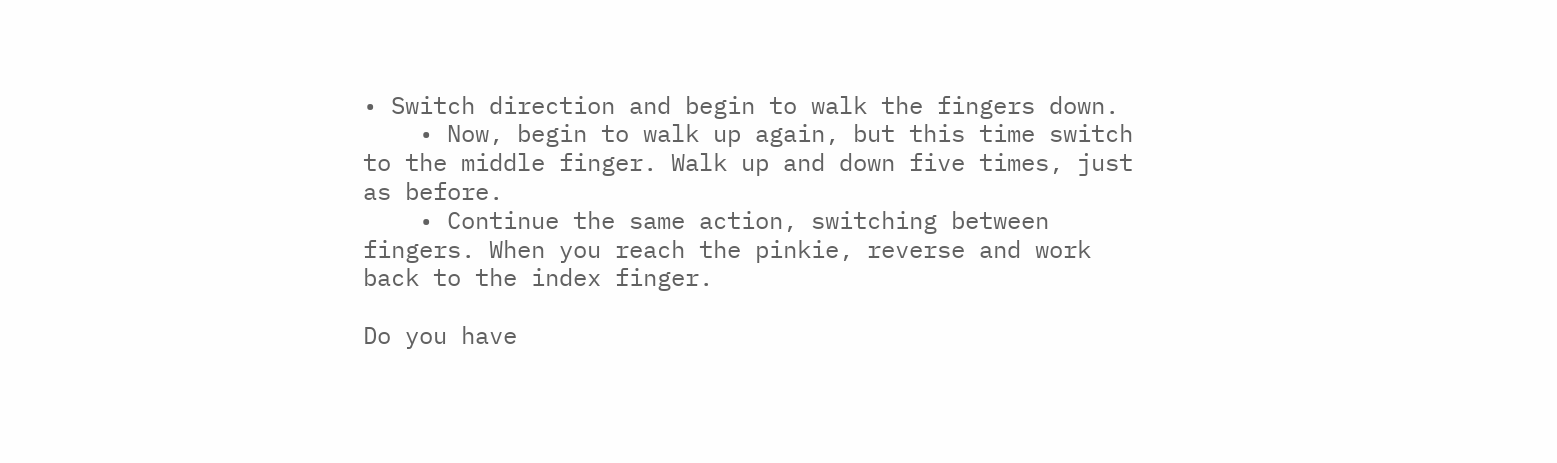• Switch direction and begin to walk the fingers down.
    • Now, begin to walk up again, but this time switch to the middle finger. Walk up and down five times, just as before.
    • Continue the same action, switching between fingers. When you reach the pinkie, reverse and work back to the index finger.

Do you have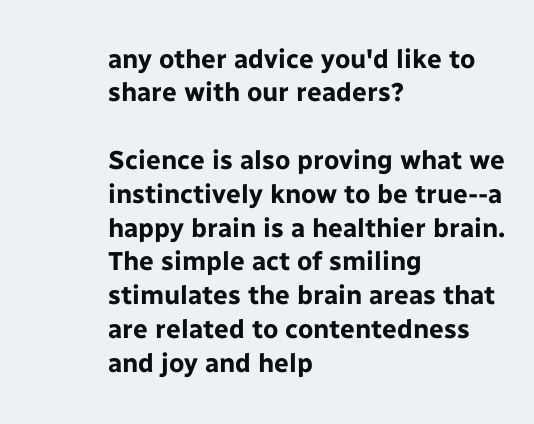any other advice you'd like to share with our readers?

Science is also proving what we instinctively know to be true--a happy brain is a healthier brain. The simple act of smiling stimulates the brain areas that are related to contentedness and joy and help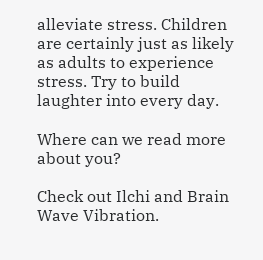alleviate stress. Children are certainly just as likely as adults to experience stress. Try to build laughter into every day.

Where can we read more about you?

Check out Ilchi and Brain Wave Vibration.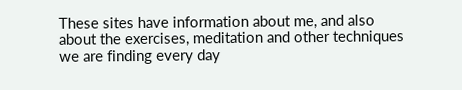These sites have information about me, and also about the exercises, meditation and other techniques we are finding every day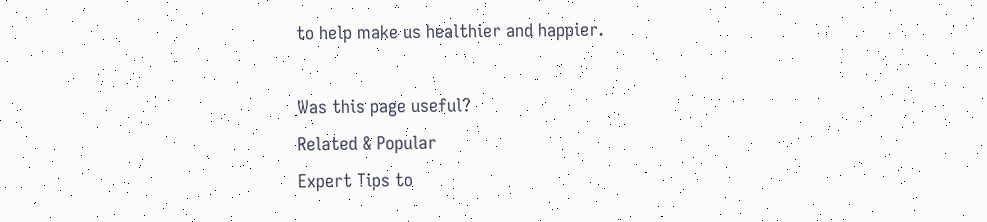to help make us healthier and happier.

Was this page useful?
Related & Popular
Expert Tips to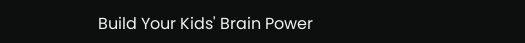Build Your Kids' Brain Power